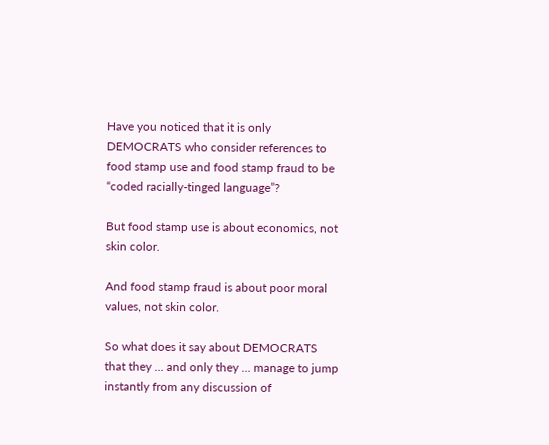Have you noticed that it is only DEMOCRATS who consider references to food stamp use and food stamp fraud to be “coded racially-tinged language”?

But food stamp use is about economics, not skin color.

And food stamp fraud is about poor moral values, not skin color.

So what does it say about DEMOCRATS that they … and only they … manage to jump instantly from any discussion of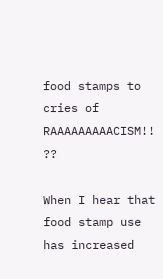food stamps to cries of RAAAAAAAAACISM!! ??

When I hear that food stamp use has increased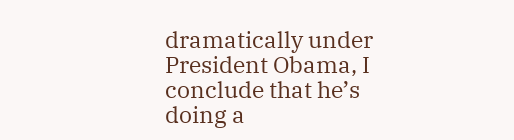dramatically under President Obama, I conclude that he’s doing a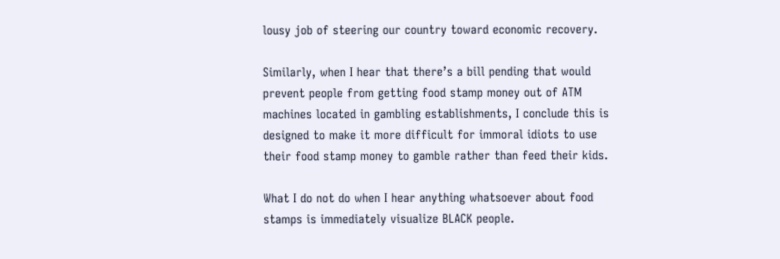lousy job of steering our country toward economic recovery.

Similarly, when I hear that there’s a bill pending that would prevent people from getting food stamp money out of ATM machines located in gambling establishments, I conclude this is designed to make it more difficult for immoral idiots to use their food stamp money to gamble rather than feed their kids.

What I do not do when I hear anything whatsoever about food stamps is immediately visualize BLACK people.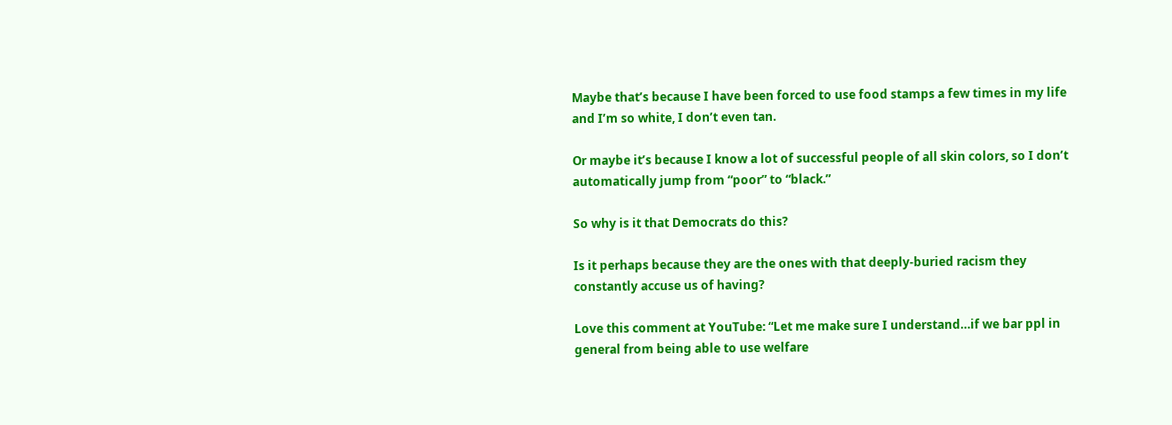Maybe that’s because I have been forced to use food stamps a few times in my life and I’m so white, I don’t even tan.

Or maybe it’s because I know a lot of successful people of all skin colors, so I don’t automatically jump from “poor” to “black.”

So why is it that Democrats do this?

Is it perhaps because they are the ones with that deeply-buried racism they constantly accuse us of having?

Love this comment at YouTube: “Let me make sure I understand…if we bar ppl in general from being able to use welfare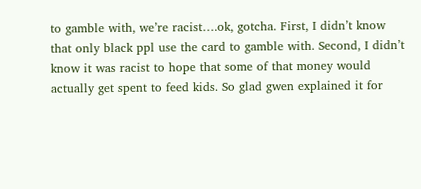to gamble with, we’re racist….ok, gotcha. First, I didn’t know that only black ppl use the card to gamble with. Second, I didn’t know it was racist to hope that some of that money would actually get spent to feed kids. So glad gwen explained it for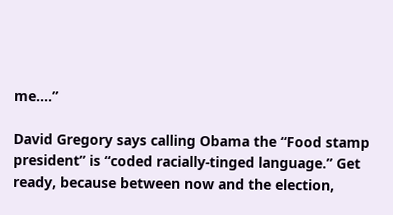me….”

David Gregory says calling Obama the “Food stamp president” is “coded racially-tinged language.” Get ready, because between now and the election,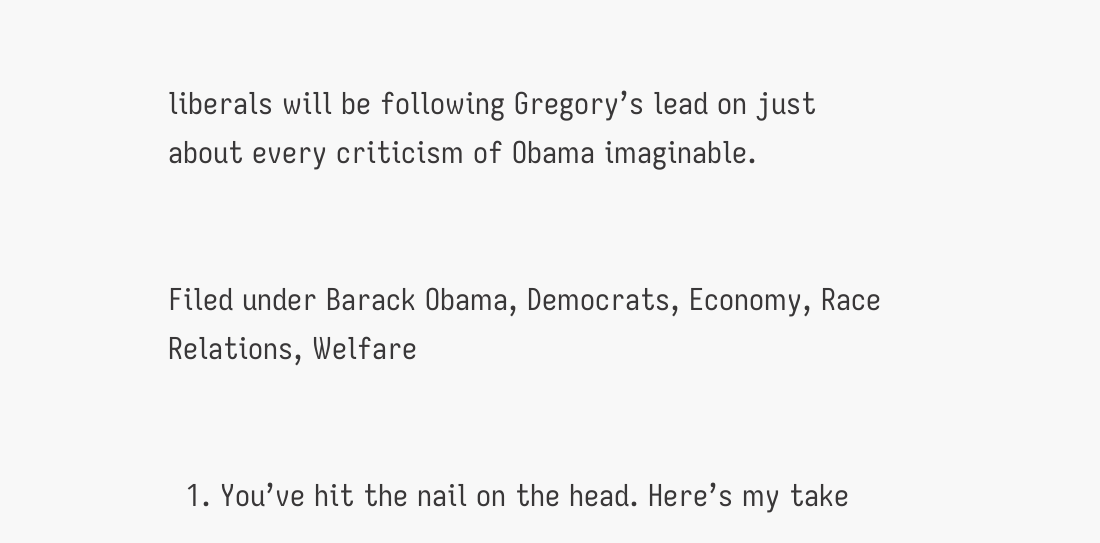liberals will be following Gregory’s lead on just about every criticism of Obama imaginable.


Filed under Barack Obama, Democrats, Economy, Race Relations, Welfare


  1. You’ve hit the nail on the head. Here’s my take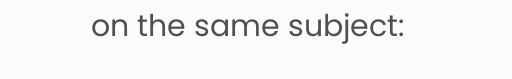on the same subject: